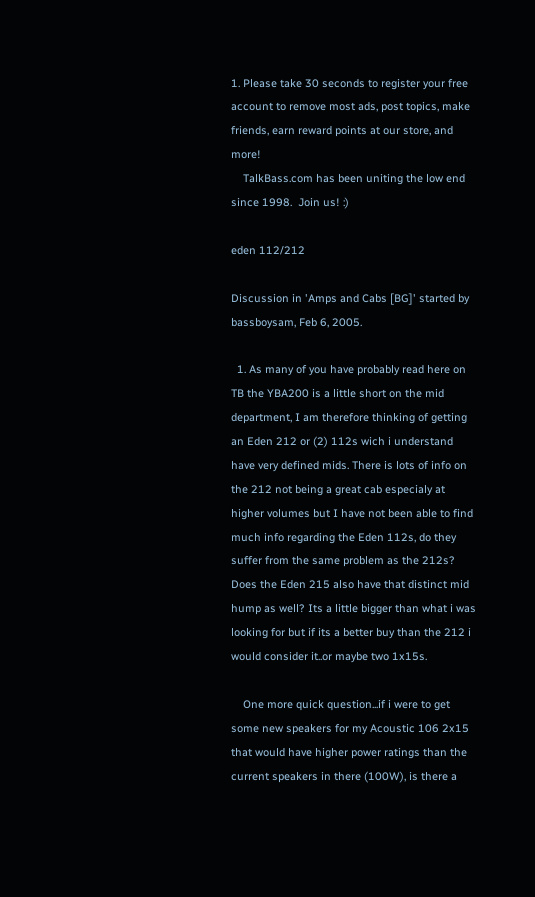1. Please take 30 seconds to register your free account to remove most ads, post topics, make friends, earn reward points at our store, and more!
    TalkBass.com has been uniting the low end since 1998.  Join us! :)

eden 112/212

Discussion in 'Amps and Cabs [BG]' started by bassboysam, Feb 6, 2005.

  1. As many of you have probably read here on TB the YBA200 is a little short on the mid department, I am therefore thinking of getting an Eden 212 or (2) 112s wich i understand have very defined mids. There is lots of info on the 212 not being a great cab especialy at higher volumes but I have not been able to find much info regarding the Eden 112s, do they suffer from the same problem as the 212s? Does the Eden 215 also have that distinct mid hump as well? Its a little bigger than what i was looking for but if its a better buy than the 212 i would consider it..or maybe two 1x15s.

    One more quick question...if i were to get some new speakers for my Acoustic 106 2x15 that would have higher power ratings than the current speakers in there (100W), is there a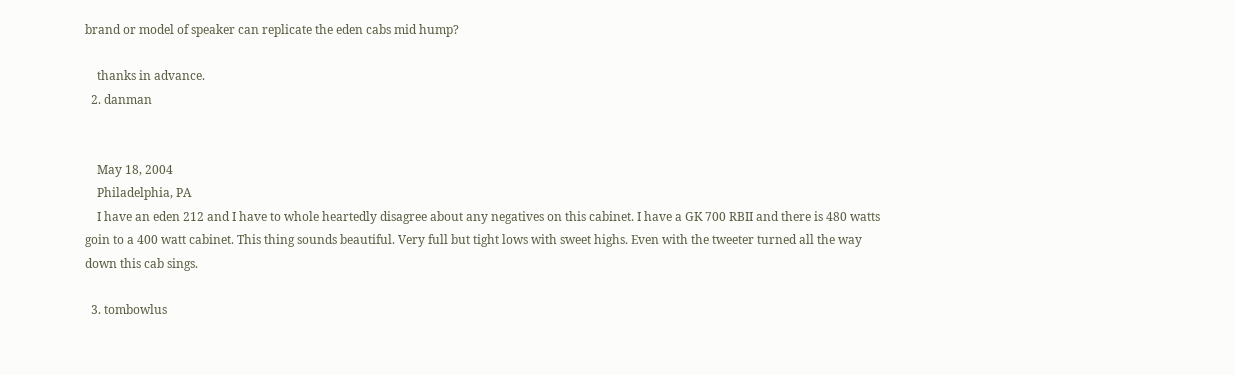brand or model of speaker can replicate the eden cabs mid hump?

    thanks in advance.
  2. danman


    May 18, 2004
    Philadelphia, PA
    I have an eden 212 and I have to whole heartedly disagree about any negatives on this cabinet. I have a GK 700 RBII and there is 480 watts goin to a 400 watt cabinet. This thing sounds beautiful. Very full but tight lows with sweet highs. Even with the tweeter turned all the way down this cab sings.

  3. tombowlus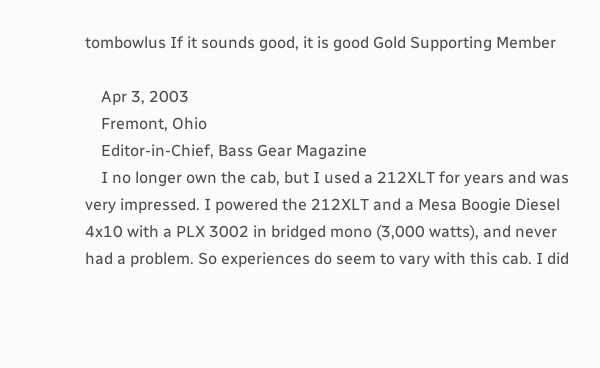tombowlus If it sounds good, it is good Gold Supporting Member

    Apr 3, 2003
    Fremont, Ohio
    Editor-in-Chief, Bass Gear Magazine
    I no longer own the cab, but I used a 212XLT for years and was very impressed. I powered the 212XLT and a Mesa Boogie Diesel 4x10 with a PLX 3002 in bridged mono (3,000 watts), and never had a problem. So experiences do seem to vary with this cab. I did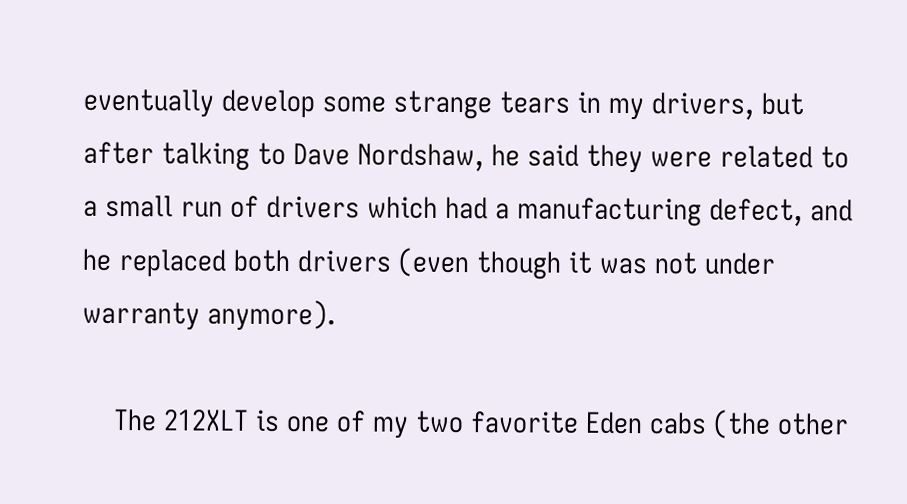eventually develop some strange tears in my drivers, but after talking to Dave Nordshaw, he said they were related to a small run of drivers which had a manufacturing defect, and he replaced both drivers (even though it was not under warranty anymore).

    The 212XLT is one of my two favorite Eden cabs (the other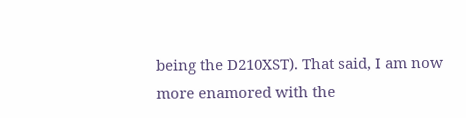being the D210XST). That said, I am now more enamored with the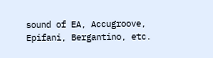sound of EA, Accugroove, Epifani, Bergantino, etc.